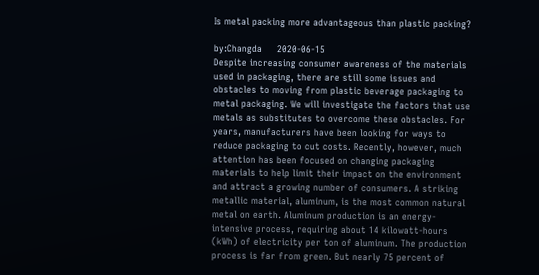Is metal packing more advantageous than plastic packing?

by:Changda     2020-06-15
Despite increasing consumer awareness of the materials used in packaging, there are still some issues and obstacles to moving from plastic beverage packaging to metal packaging. We will investigate the factors that use metals as substitutes to overcome these obstacles. For years, manufacturers have been looking for ways to reduce packaging to cut costs. Recently, however, much attention has been focused on changing packaging materials to help limit their impact on the environment and attract a growing number of consumers. A striking metallic material, aluminum, is the most common natural metal on earth. Aluminum production is an energy-intensive process, requiring about 14 kilowatt-hours (kWh) of electricity per ton of aluminum. The production process is far from green. But nearly 75 percent of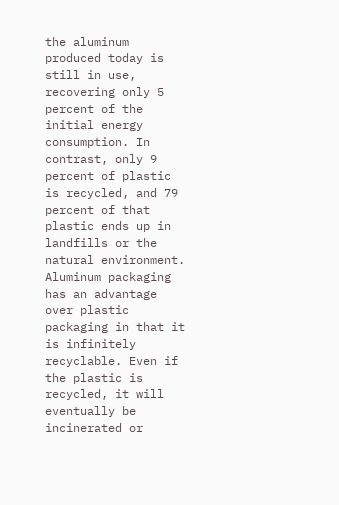the aluminum produced today is still in use, recovering only 5 percent of the initial energy consumption. In contrast, only 9 percent of plastic is recycled, and 79 percent of that plastic ends up in landfills or the natural environment. Aluminum packaging has an advantage over plastic packaging in that it is infinitely recyclable. Even if the plastic is recycled, it will eventually be incinerated or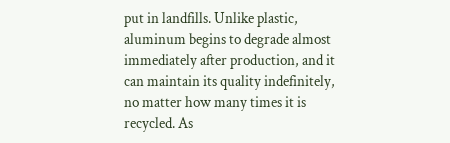put in landfills. Unlike plastic, aluminum begins to degrade almost immediately after production, and it can maintain its quality indefinitely, no matter how many times it is recycled. As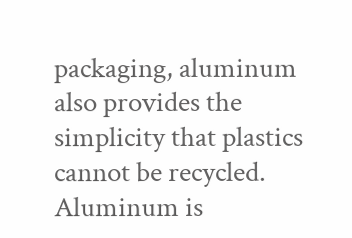packaging, aluminum also provides the simplicity that plastics cannot be recycled. Aluminum is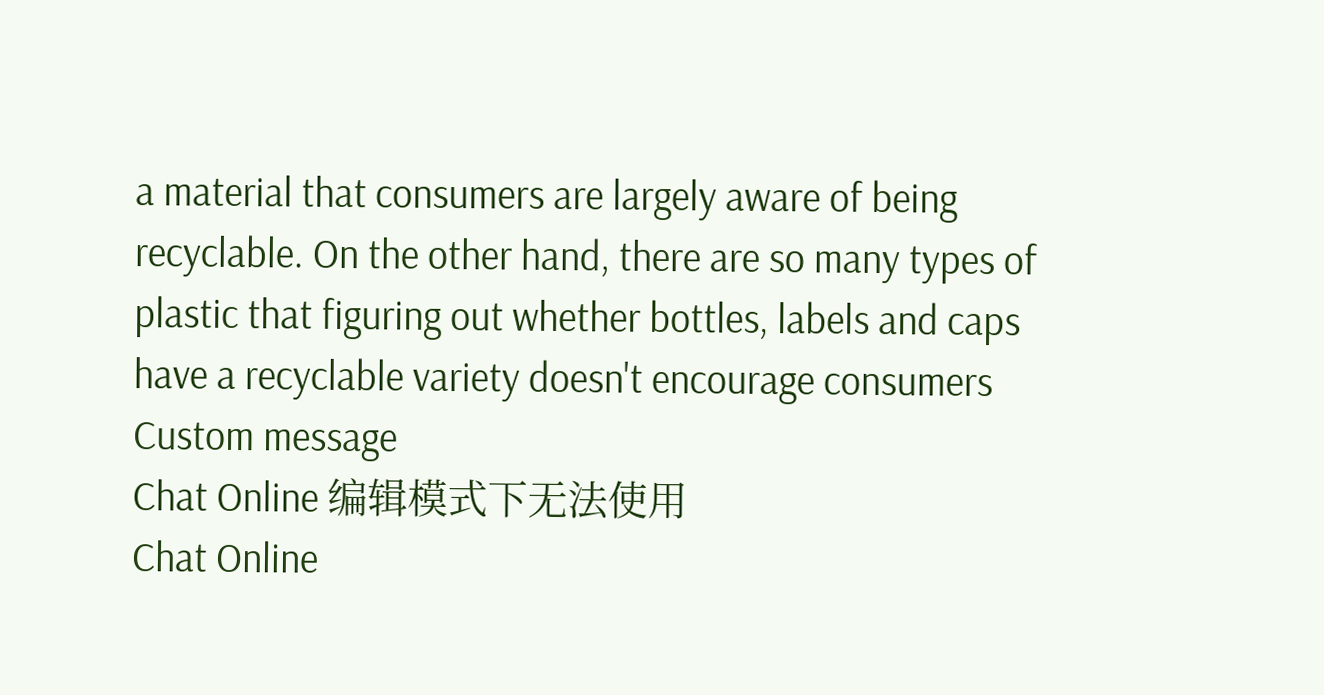a material that consumers are largely aware of being recyclable. On the other hand, there are so many types of plastic that figuring out whether bottles, labels and caps have a recyclable variety doesn't encourage consumers
Custom message
Chat Online 编辑模式下无法使用
Chat Online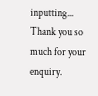inputting...
Thank you so much for your enquiry.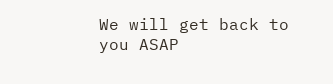We will get back to you ASAP